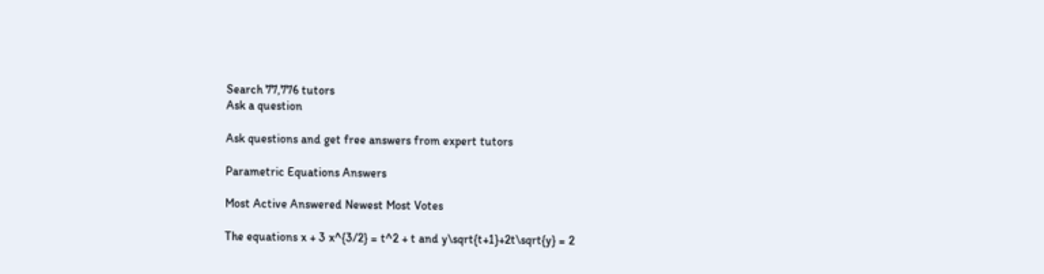Search 77,776 tutors
Ask a question

Ask questions and get free answers from expert tutors

Parametric Equations Answers

Most Active Answered Newest Most Votes

The equations x + 3 x^{3/2} = t^2 + t and y\sqrt{t+1}+2t\sqrt{y} = 2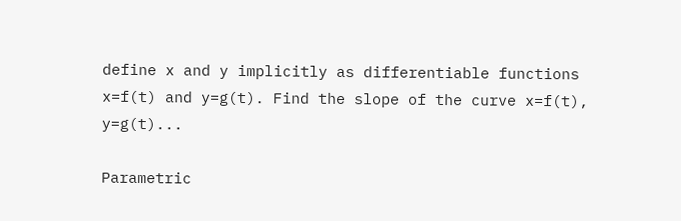define x and y implicitly as differentiable functions x=f(t) and y=g(t). Find the slope of the curve x=f(t), y=g(t)...

Parametric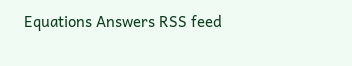Equations Answers RSS feed